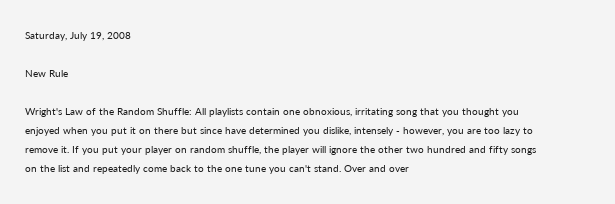Saturday, July 19, 2008

New Rule

Wright's Law of the Random Shuffle: All playlists contain one obnoxious, irritating song that you thought you enjoyed when you put it on there but since have determined you dislike, intensely - however, you are too lazy to remove it. If you put your player on random shuffle, the player will ignore the other two hundred and fifty songs on the list and repeatedly come back to the one tune you can't stand. Over and over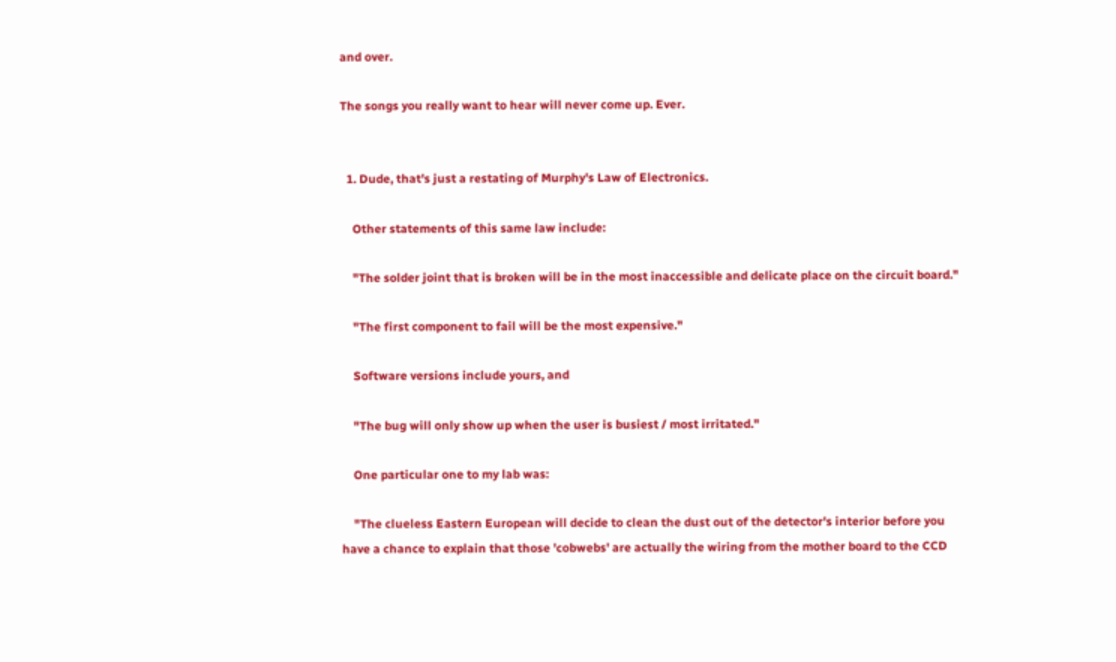and over.

The songs you really want to hear will never come up. Ever.


  1. Dude, that's just a restating of Murphy's Law of Electronics.

    Other statements of this same law include:

    "The solder joint that is broken will be in the most inaccessible and delicate place on the circuit board."

    "The first component to fail will be the most expensive."

    Software versions include yours, and

    "The bug will only show up when the user is busiest / most irritated."

    One particular one to my lab was:

    "The clueless Eastern European will decide to clean the dust out of the detector's interior before you have a chance to explain that those 'cobwebs' are actually the wiring from the mother board to the CCD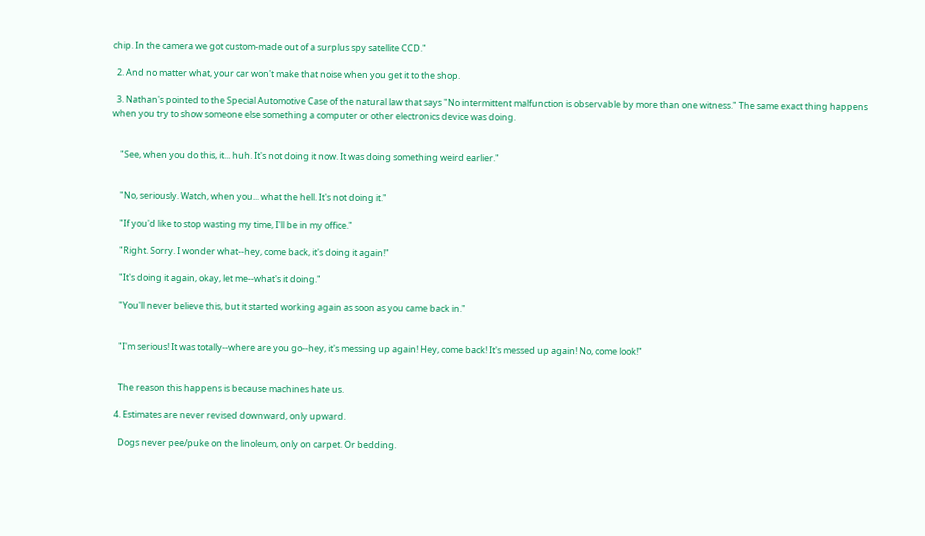chip. In the camera we got custom-made out of a surplus spy satellite CCD."

  2. And no matter what, your car won't make that noise when you get it to the shop.

  3. Nathan's pointed to the Special Automotive Case of the natural law that says "No intermittent malfunction is observable by more than one witness." The same exact thing happens when you try to show someone else something a computer or other electronics device was doing.


    "See, when you do this, it... huh. It's not doing it now. It was doing something weird earlier."


    "No, seriously. Watch, when you... what the hell. It's not doing it."

    "If you'd like to stop wasting my time, I'll be in my office."

    "Right. Sorry. I wonder what--hey, come back, it's doing it again!"

    "It's doing it again, okay, let me--what's it doing."

    "You'll never believe this, but it started working again as soon as you came back in."


    "I'm serious! It was totally--where are you go--hey, it's messing up again! Hey, come back! It's messed up again! No, come look!"


    The reason this happens is because machines hate us.

  4. Estimates are never revised downward, only upward.

    Dogs never pee/puke on the linoleum, only on carpet. Or bedding.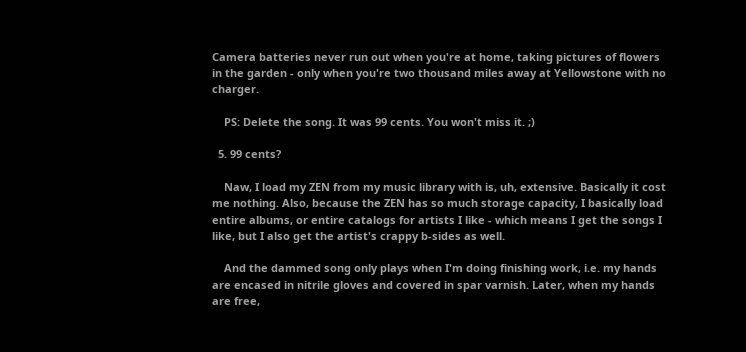Camera batteries never run out when you're at home, taking pictures of flowers in the garden - only when you're two thousand miles away at Yellowstone with no charger.

    PS: Delete the song. It was 99 cents. You won't miss it. ;)

  5. 99 cents?

    Naw, I load my ZEN from my music library with is, uh, extensive. Basically it cost me nothing. Also, because the ZEN has so much storage capacity, I basically load entire albums, or entire catalogs for artists I like - which means I get the songs I like, but I also get the artist's crappy b-sides as well.

    And the dammed song only plays when I'm doing finishing work, i.e. my hands are encased in nitrile gloves and covered in spar varnish. Later, when my hands are free,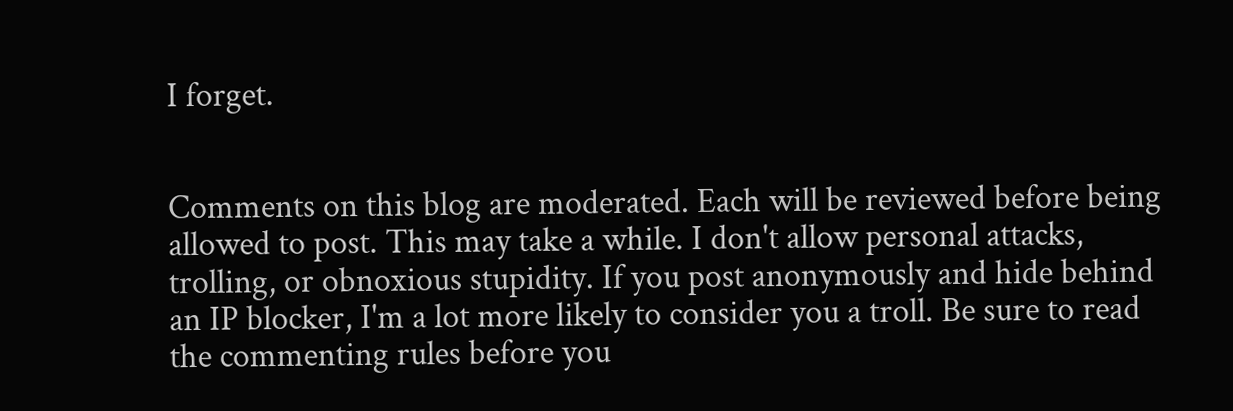I forget.


Comments on this blog are moderated. Each will be reviewed before being allowed to post. This may take a while. I don't allow personal attacks, trolling, or obnoxious stupidity. If you post anonymously and hide behind an IP blocker, I'm a lot more likely to consider you a troll. Be sure to read the commenting rules before you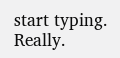start typing. Really.